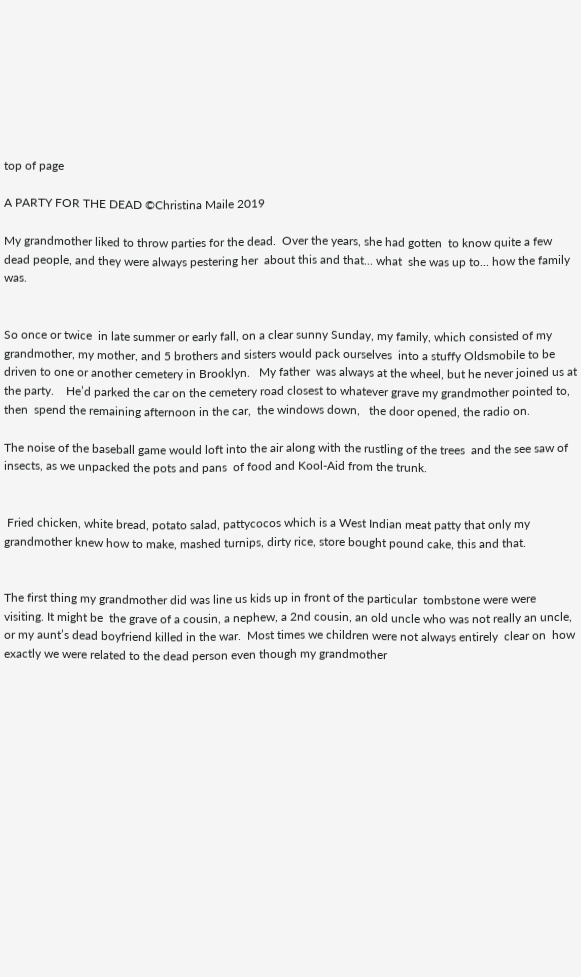top of page

A PARTY FOR THE DEAD ©Christina Maile 2019

My grandmother liked to throw parties for the dead.  Over the years, she had gotten  to know quite a few dead people, and they were always pestering her  about this and that... what  she was up to... how the family was.


So once or twice  in late summer or early fall, on a clear sunny Sunday, my family, which consisted of my grandmother, my mother, and 5 brothers and sisters would pack ourselves  into a stuffy Oldsmobile to be driven to one or another cemetery in Brooklyn.   My father  was always at the wheel, but he never joined us at the party.    He’d parked the car on the cemetery road closest to whatever grave my grandmother pointed to, then  spend the remaining afternoon in the car,  the windows down,   the door opened, the radio on.

The noise of the baseball game would loft into the air along with the rustling of the trees  and the see saw of  insects, as we unpacked the pots and pans  of food and Kool-Aid from the trunk.


 Fried chicken, white bread, potato salad, pattycocos which is a West Indian meat patty that only my grandmother knew how to make, mashed turnips, dirty rice, store bought pound cake, this and that.


The first thing my grandmother did was line us kids up in front of the particular  tombstone were were visiting. It might be  the grave of a cousin, a nephew, a 2nd cousin, an old uncle who was not really an uncle, or my aunt’s dead boyfriend killed in the war.  Most times we children were not always entirely  clear on  how exactly we were related to the dead person even though my grandmother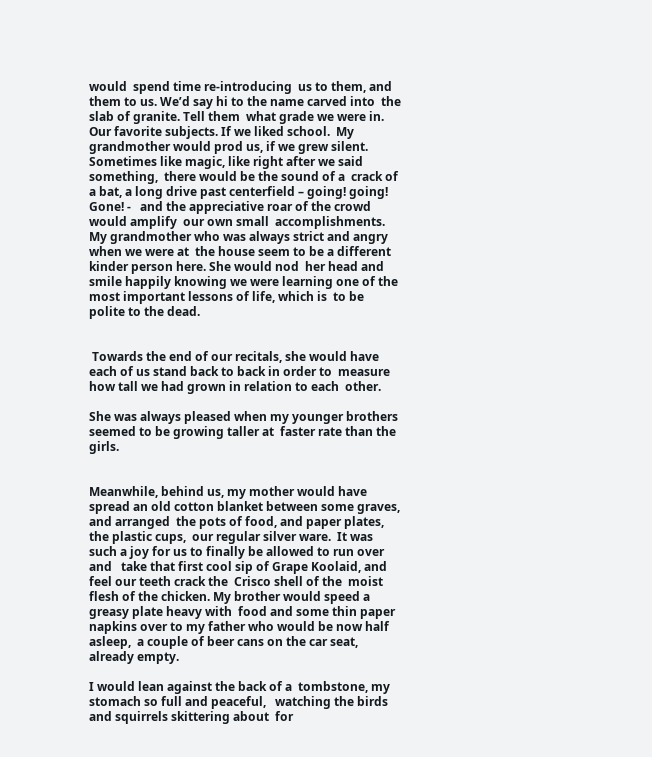would  spend time re-introducing  us to them, and them to us. We’d say hi to the name carved into  the slab of granite. Tell them  what grade we were in. Our favorite subjects. If we liked school.  My grandmother would prod us, if we grew silent. Sometimes like magic, like right after we said something,  there would be the sound of a  crack of a bat, a long drive past centerfield – going! going! Gone! -   and the appreciative roar of the crowd would amplify  our own small  accomplishments. My grandmother who was always strict and angry  when we were at  the house seem to be a different kinder person here. She would nod  her head and smile happily knowing we were learning one of the most important lessons of life, which is  to be polite to the dead.


 Towards the end of our recitals, she would have each of us stand back to back in order to  measure how tall we had grown in relation to each  other.

She was always pleased when my younger brothers seemed to be growing taller at  faster rate than the girls.


Meanwhile, behind us, my mother would have spread an old cotton blanket between some graves, and arranged  the pots of food, and paper plates, the plastic cups,  our regular silver ware.  It was such a joy for us to finally be allowed to run over and   take that first cool sip of Grape Koolaid, and feel our teeth crack the  Crisco shell of the  moist flesh of the chicken. My brother would speed a  greasy plate heavy with  food and some thin paper  napkins over to my father who would be now half asleep,  a couple of beer cans on the car seat, already empty.

I would lean against the back of a  tombstone, my stomach so full and peaceful,   watching the birds and squirrels skittering about  for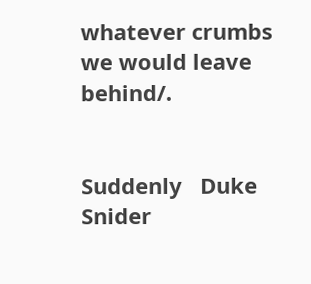whatever crumbs we would leave behind/.


Suddenly   Duke Snider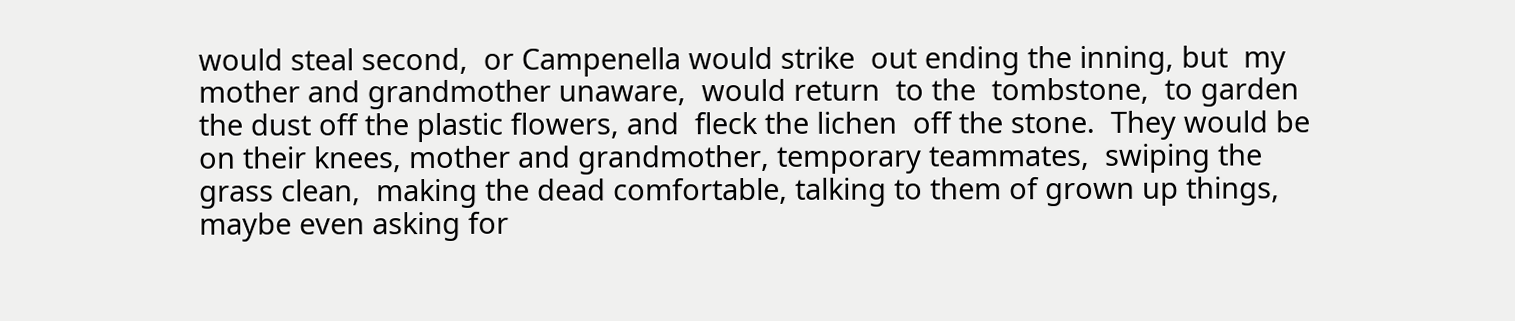would steal second,  or Campenella would strike  out ending the inning, but  my mother and grandmother unaware,  would return  to the  tombstone,  to garden the dust off the plastic flowers, and  fleck the lichen  off the stone.  They would be on their knees, mother and grandmother, temporary teammates,  swiping the grass clean,  making the dead comfortable, talking to them of grown up things, maybe even asking for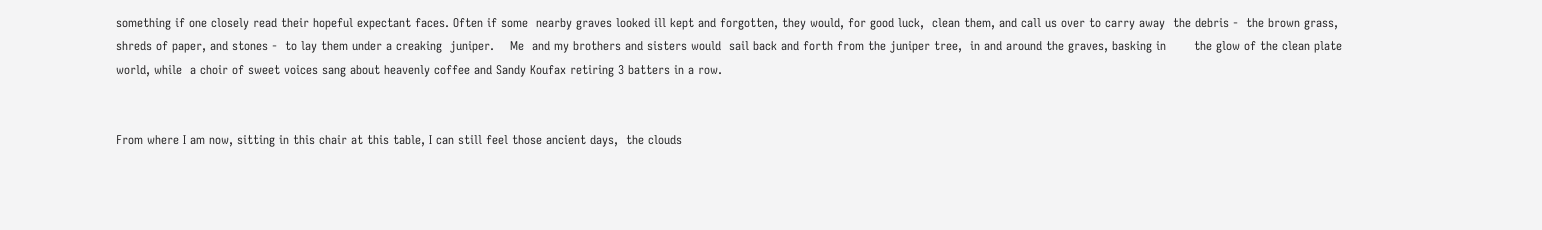something if one closely read their hopeful expectant faces. Often if some  nearby graves looked ill kept and forgotten, they would, for good luck,  clean them, and call us over to carry away  the debris -  the brown grass, shreds of paper, and stones -  to lay them under a creaking  juniper.    Me  and my brothers and sisters would  sail back and forth from the juniper tree,  in and around the graves, basking in       the glow of the clean plate world, while  a choir of sweet voices sang about heavenly coffee and Sandy Koufax retiring 3 batters in a row.


From where I am now, sitting in this chair at this table, I can still feel those ancient days,  the clouds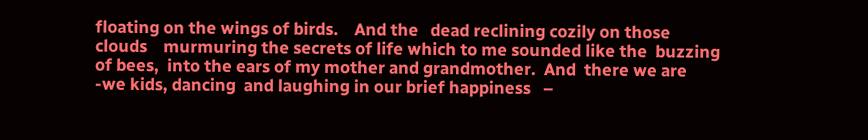floating on the wings of birds.    And the   dead reclining cozily on those clouds    murmuring the secrets of life which to me sounded like the  buzzing of bees,  into the ears of my mother and grandmother.  And  there we are  -we kids, dancing  and laughing in our brief happiness   –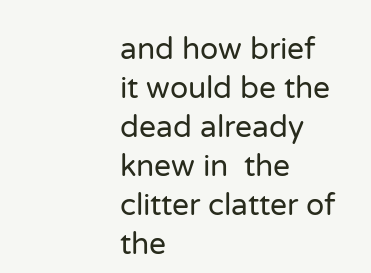and how brief it would be the dead already knew in  the   clitter clatter of the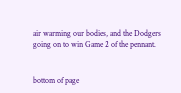air warming our bodies, and the Dodgers going on to win Game 2 of the pennant.


bottom of page